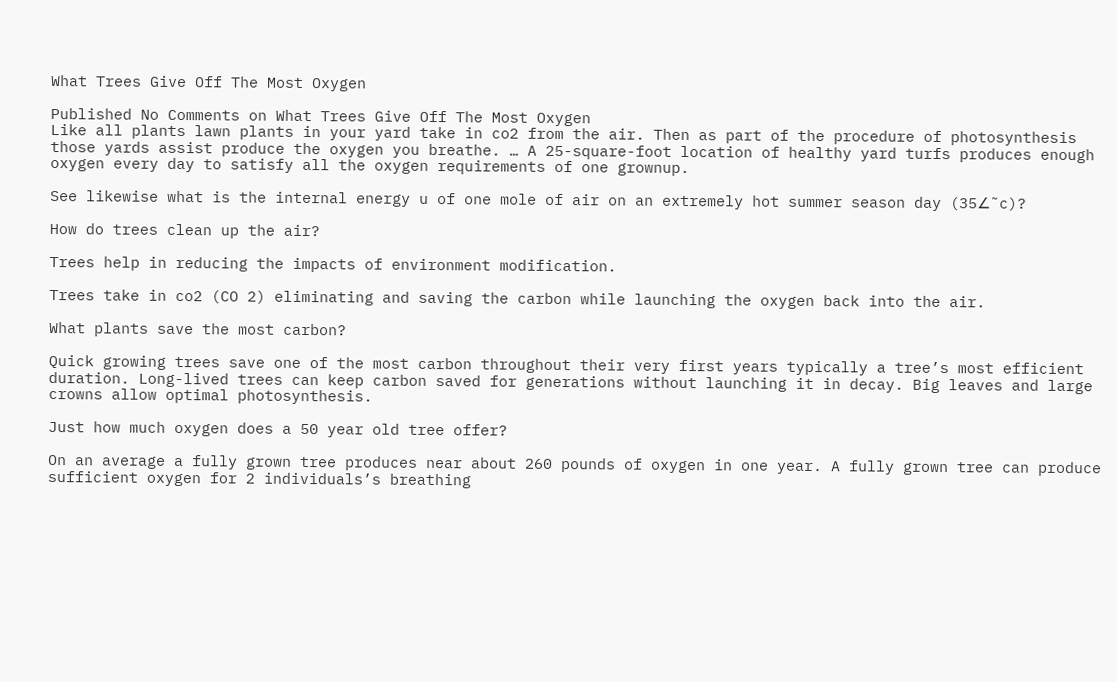What Trees Give Off The Most Oxygen

Published No Comments on What Trees Give Off The Most Oxygen
Like all plants lawn plants in your yard take in co2 from the air. Then as part of the procedure of photosynthesis those yards assist produce the oxygen you breathe. … A 25-square-foot location of healthy yard turfs produces enough oxygen every day to satisfy all the oxygen requirements of one grownup.

See likewise what is the internal energy u of one mole of air on an extremely hot summer season day (35∠˜c)?

How do trees clean up the air?

Trees help in reducing the impacts of environment modification.

Trees take in co2 (CO 2) eliminating and saving the carbon while launching the oxygen back into the air.

What plants save the most carbon?

Quick growing trees save one of the most carbon throughout their very first years typically a tree’s most efficient duration. Long-lived trees can keep carbon saved for generations without launching it in decay. Big leaves and large crowns allow optimal photosynthesis.

Just how much oxygen does a 50 year old tree offer?

On an average a fully grown tree produces near about 260 pounds of oxygen in one year. A fully grown tree can produce sufficient oxygen for 2 individuals’s breathing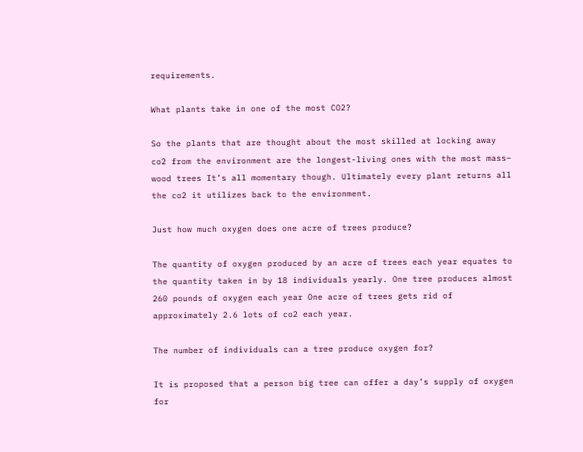requirements.

What plants take in one of the most CO2?

So the plants that are thought about the most skilled at locking away co2 from the environment are the longest-living ones with the most mass– wood trees It’s all momentary though. Ultimately every plant returns all the co2 it utilizes back to the environment.

Just how much oxygen does one acre of trees produce?

The quantity of oxygen produced by an acre of trees each year equates to the quantity taken in by 18 individuals yearly. One tree produces almost 260 pounds of oxygen each year One acre of trees gets rid of approximately 2.6 lots of co2 each year.

The number of individuals can a tree produce oxygen for?

It is proposed that a person big tree can offer a day’s supply of oxygen for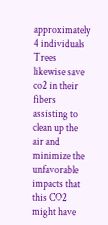approximately 4 individuals Trees likewise save co2 in their fibers assisting to clean up the air and minimize the unfavorable impacts that this CO2 might have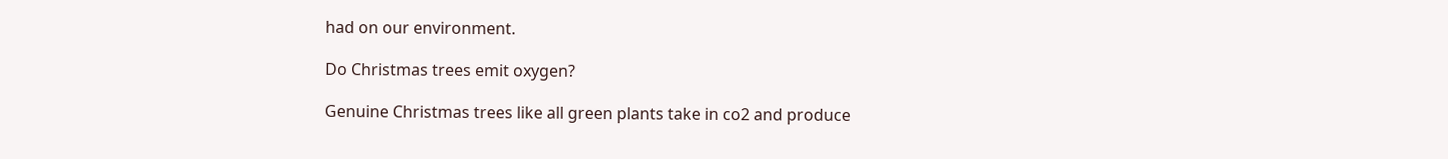had on our environment.

Do Christmas trees emit oxygen?

Genuine Christmas trees like all green plants take in co2 and produce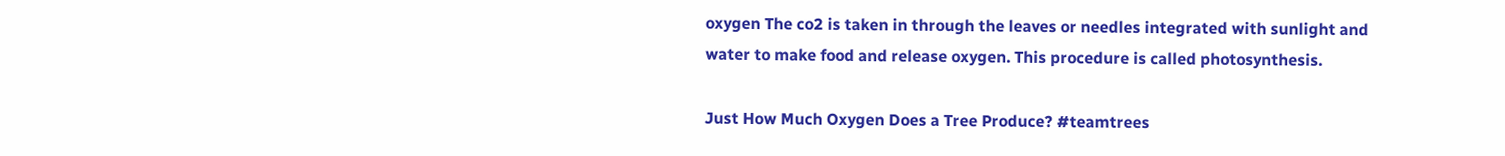oxygen The co2 is taken in through the leaves or needles integrated with sunlight and water to make food and release oxygen. This procedure is called photosynthesis.

Just How Much Oxygen Does a Tree Produce? #teamtrees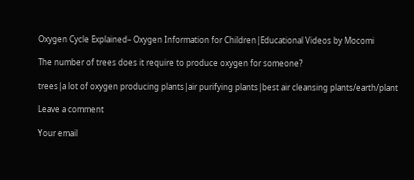Oxygen Cycle Explained– Oxygen Information for Children|Educational Videos by Mocomi

The number of trees does it require to produce oxygen for someone?

trees|a lot of oxygen producing plants|air purifying plants|best air cleansing plants/earth/plant

Leave a comment

Your email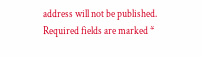address will not be published. Required fields are marked *